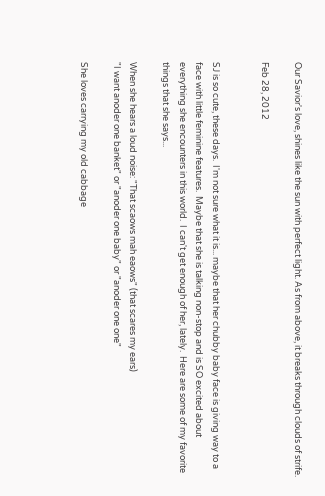Our Savior's love, shines like the sun with perfect light. As from above, it breaks through clouds of strife.

Feb 28, 2012


SJ is so cute, these days.  I'm not sure what it is... maybe that her chubby baby face is giving way to a face with little feminine features.  Maybe that she is talking non-stop and is SO excited about everything she encounters in this world.  I can't get enough of her, lately.  Here are some of my favorite things that she says...

When she hears a loud noise: "That scaows mah eaows" (that scares my ears)
"I want anoder one banket" or "anoder one baby" or "anoder one one"

She loves carrying my old cabbage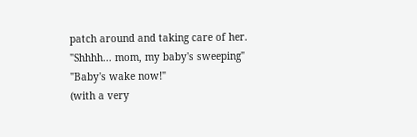patch around and taking care of her.
"Shhhh... mom, my baby's sweeping"
"Baby's wake now!"
(with a very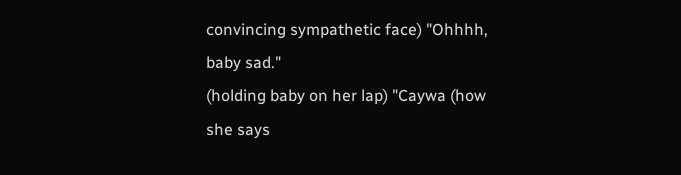convincing sympathetic face) "Ohhhh, baby sad."
(holding baby on her lap) "Caywa (how she says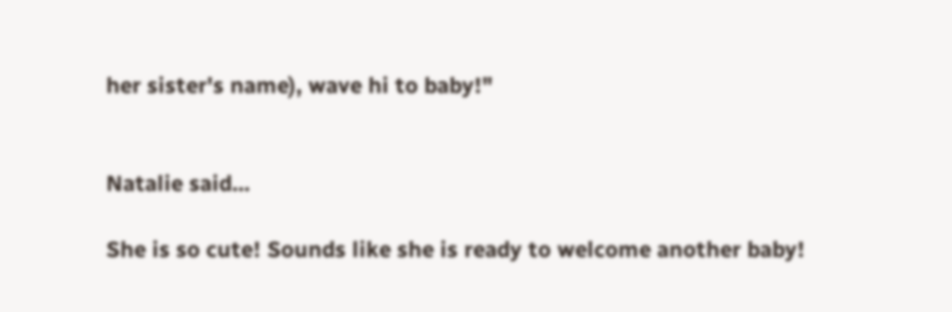her sister's name), wave hi to baby!"


Natalie said...

She is so cute! Sounds like she is ready to welcome another baby!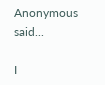Anonymous said...

I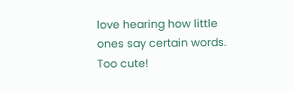love hearing how little ones say certain words. Too cute!